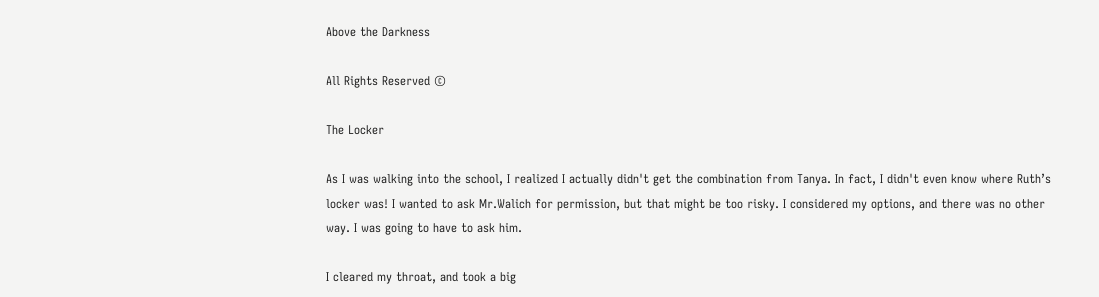Above the Darkness

All Rights Reserved ©

The Locker

As I was walking into the school, I realized I actually didn't get the combination from Tanya. In fact, I didn't even know where Ruth’s locker was! I wanted to ask Mr.Walich for permission, but that might be too risky. I considered my options, and there was no other way. I was going to have to ask him.

I cleared my throat, and took a big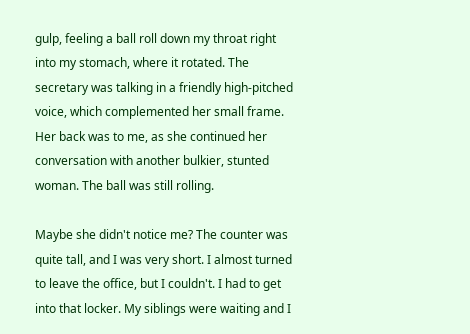gulp, feeling a ball roll down my throat right into my stomach, where it rotated. The secretary was talking in a friendly high-pitched voice, which complemented her small frame. Her back was to me, as she continued her conversation with another bulkier, stunted woman. The ball was still rolling.

Maybe she didn't notice me? The counter was quite tall, and I was very short. I almost turned to leave the office, but I couldn't. I had to get into that locker. My siblings were waiting and I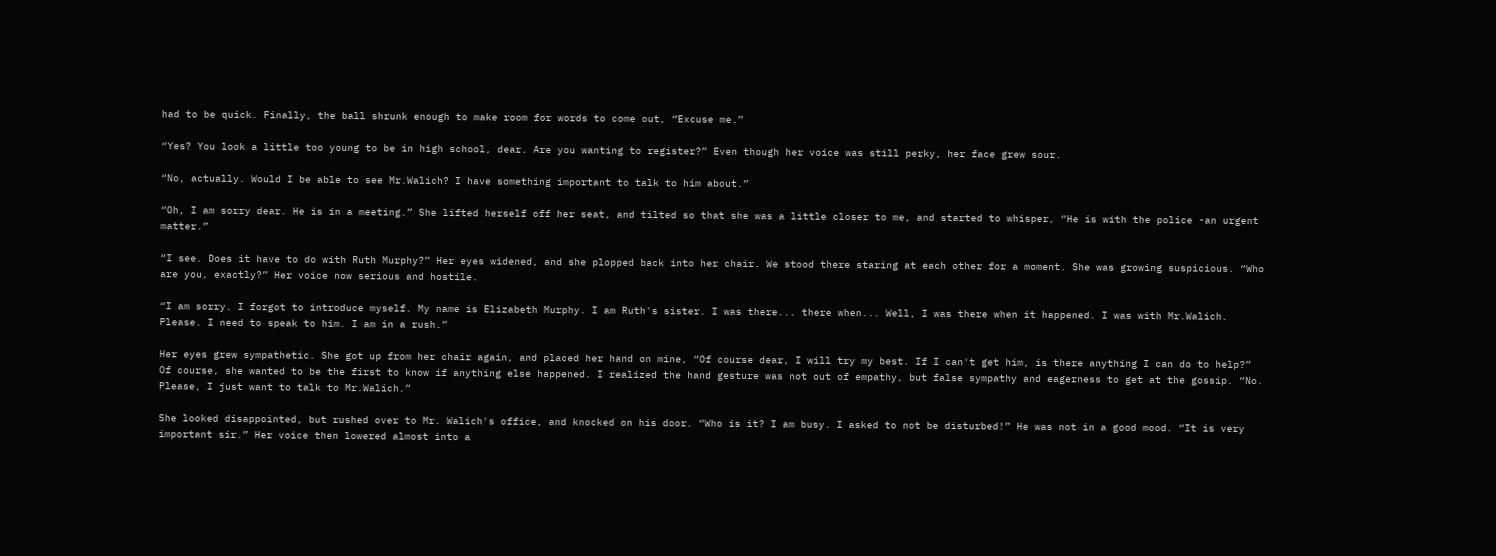had to be quick. Finally, the ball shrunk enough to make room for words to come out, “Excuse me.”

“Yes? You look a little too young to be in high school, dear. Are you wanting to register?” Even though her voice was still perky, her face grew sour.

“No, actually. Would I be able to see Mr.Walich? I have something important to talk to him about.”

“Oh, I am sorry dear. He is in a meeting.” She lifted herself off her seat, and tilted so that she was a little closer to me, and started to whisper, “He is with the police -an urgent matter.”

“I see. Does it have to do with Ruth Murphy?” Her eyes widened, and she plopped back into her chair. We stood there staring at each other for a moment. She was growing suspicious. “Who are you, exactly?” Her voice now serious and hostile.

“I am sorry. I forgot to introduce myself. My name is Elizabeth Murphy. I am Ruth's sister. I was there... there when... Well, I was there when it happened. I was with Mr.Walich. Please. I need to speak to him. I am in a rush.”

Her eyes grew sympathetic. She got up from her chair again, and placed her hand on mine, “Of course dear, I will try my best. If I can't get him, is there anything I can do to help?” Of course, she wanted to be the first to know if anything else happened. I realized the hand gesture was not out of empathy, but false sympathy and eagerness to get at the gossip. “No. Please, I just want to talk to Mr.Walich.”

She looked disappointed, but rushed over to Mr. Walich's office, and knocked on his door. “Who is it? I am busy. I asked to not be disturbed!” He was not in a good mood. “It is very important sir.” Her voice then lowered almost into a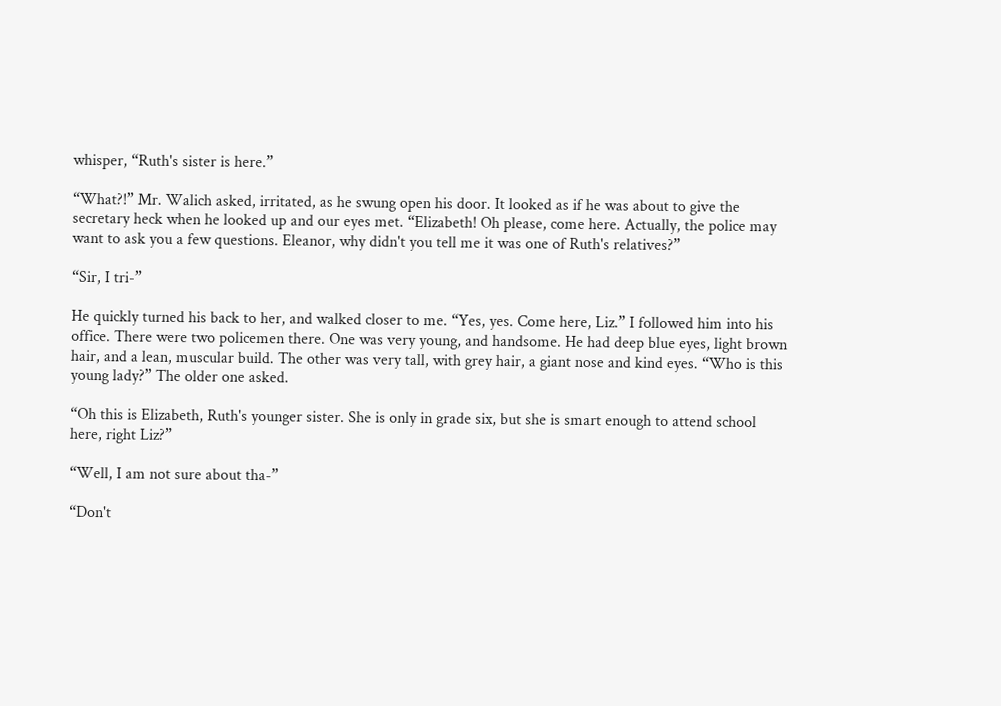whisper, “Ruth's sister is here.”

“What?!” Mr. Walich asked, irritated, as he swung open his door. It looked as if he was about to give the secretary heck when he looked up and our eyes met. “Elizabeth! Oh please, come here. Actually, the police may want to ask you a few questions. Eleanor, why didn't you tell me it was one of Ruth's relatives?”

“Sir, I tri-”

He quickly turned his back to her, and walked closer to me. “Yes, yes. Come here, Liz.” I followed him into his office. There were two policemen there. One was very young, and handsome. He had deep blue eyes, light brown hair, and a lean, muscular build. The other was very tall, with grey hair, a giant nose and kind eyes. “Who is this young lady?” The older one asked.

“Oh this is Elizabeth, Ruth's younger sister. She is only in grade six, but she is smart enough to attend school here, right Liz?”

“Well, I am not sure about tha-”

“Don't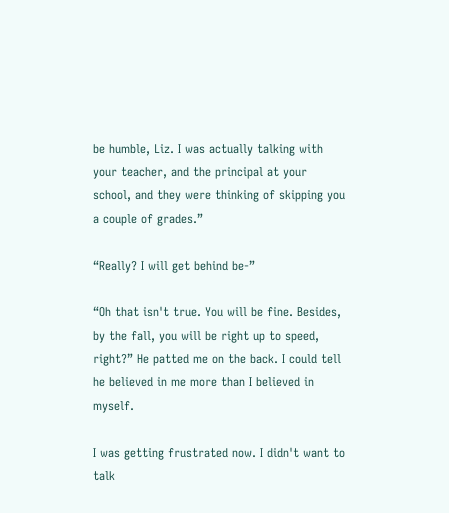be humble, Liz. I was actually talking with your teacher, and the principal at your school, and they were thinking of skipping you a couple of grades.”

“Really? I will get behind be-”

“Oh that isn't true. You will be fine. Besides, by the fall, you will be right up to speed, right?” He patted me on the back. I could tell he believed in me more than I believed in myself.

I was getting frustrated now. I didn't want to talk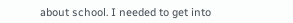about school. I needed to get into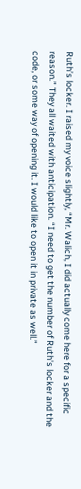Ruth’s locker. I raised my voice slightly, “Mr. Walich, I did actually come here for a specific reason.” They all waited with anticipation. “I need to get the number of Ruth's locker and the code, or some way of opening it. I would like to open it in private as well.”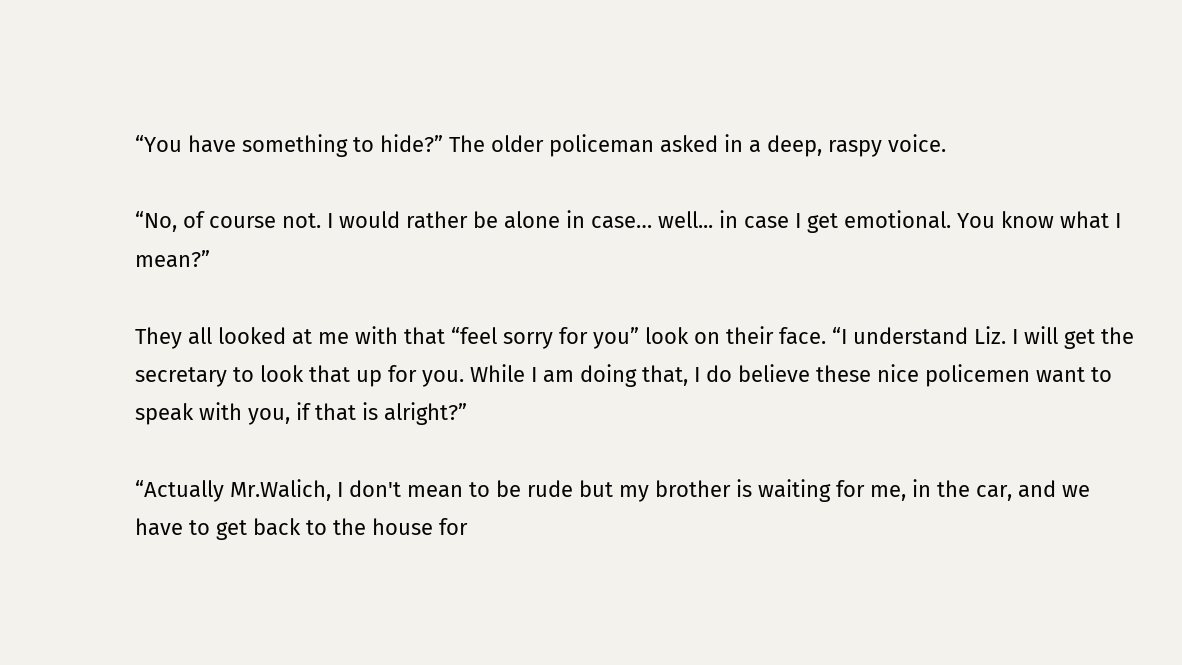“You have something to hide?” The older policeman asked in a deep, raspy voice.

“No, of course not. I would rather be alone in case… well... in case I get emotional. You know what I mean?”

They all looked at me with that “feel sorry for you” look on their face. “I understand Liz. I will get the secretary to look that up for you. While I am doing that, I do believe these nice policemen want to speak with you, if that is alright?”

“Actually Mr.Walich, I don't mean to be rude but my brother is waiting for me, in the car, and we have to get back to the house for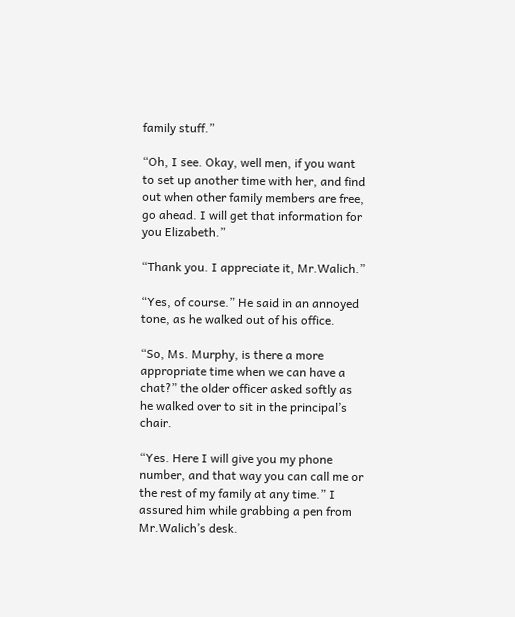family stuff.”

“Oh, I see. Okay, well men, if you want to set up another time with her, and find out when other family members are free, go ahead. I will get that information for you Elizabeth.”

“Thank you. I appreciate it, Mr.Walich.”

“Yes, of course.” He said in an annoyed tone, as he walked out of his office.

“So, Ms. Murphy, is there a more appropriate time when we can have a chat?” the older officer asked softly as he walked over to sit in the principal’s chair.

“Yes. Here I will give you my phone number, and that way you can call me or the rest of my family at any time.” I assured him while grabbing a pen from Mr.Walich’s desk.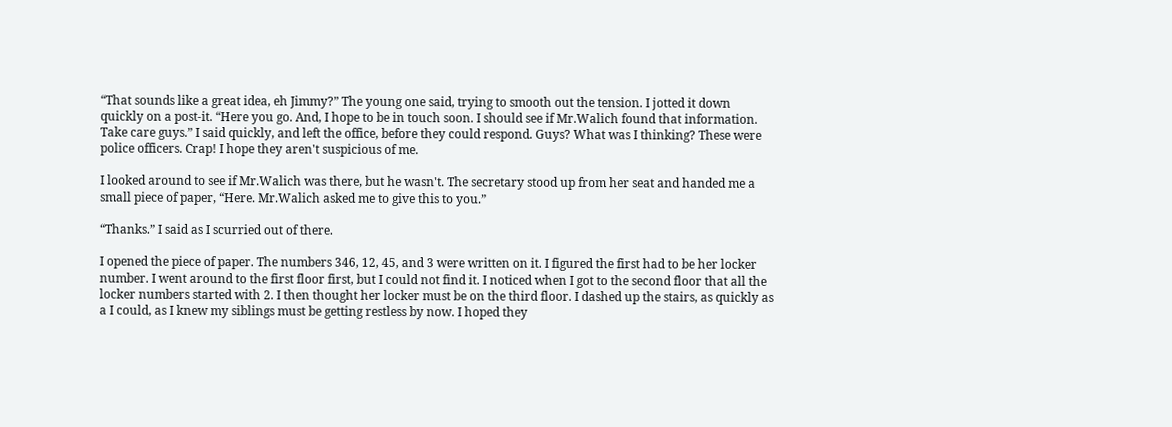“That sounds like a great idea, eh Jimmy?” The young one said, trying to smooth out the tension. I jotted it down quickly on a post-it. “Here you go. And, I hope to be in touch soon. I should see if Mr.Walich found that information. Take care guys.” I said quickly, and left the office, before they could respond. Guys? What was I thinking? These were police officers. Crap! I hope they aren't suspicious of me.

I looked around to see if Mr.Walich was there, but he wasn't. The secretary stood up from her seat and handed me a small piece of paper, “Here. Mr.Walich asked me to give this to you.”

“Thanks.” I said as I scurried out of there.

I opened the piece of paper. The numbers 346, 12, 45, and 3 were written on it. I figured the first had to be her locker number. I went around to the first floor first, but I could not find it. I noticed when I got to the second floor that all the locker numbers started with 2. I then thought her locker must be on the third floor. I dashed up the stairs, as quickly as a I could, as I knew my siblings must be getting restless by now. I hoped they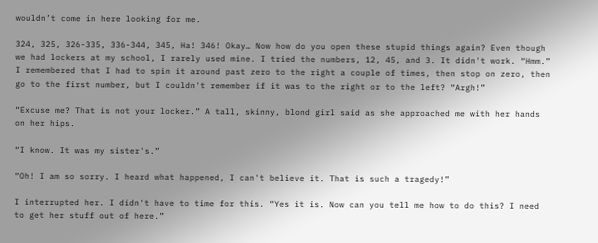wouldn’t come in here looking for me.

324, 325, 326-335, 336-344, 345, Ha! 346! Okay… Now how do you open these stupid things again? Even though we had lockers at my school, I rarely used mine. I tried the numbers, 12, 45, and 3. It didn't work. “Hmm.” I remembered that I had to spin it around past zero to the right a couple of times, then stop on zero, then go to the first number, but I couldn't remember if it was to the right or to the left? “Argh!”

“Excuse me? That is not your locker.” A tall, skinny, blond girl said as she approached me with her hands on her hips.

“I know. It was my sister's.”

“Oh! I am so sorry. I heard what happened, I can't believe it. That is such a tragedy!”

I interrupted her. I didn't have to time for this. “Yes it is. Now can you tell me how to do this? I need to get her stuff out of here.”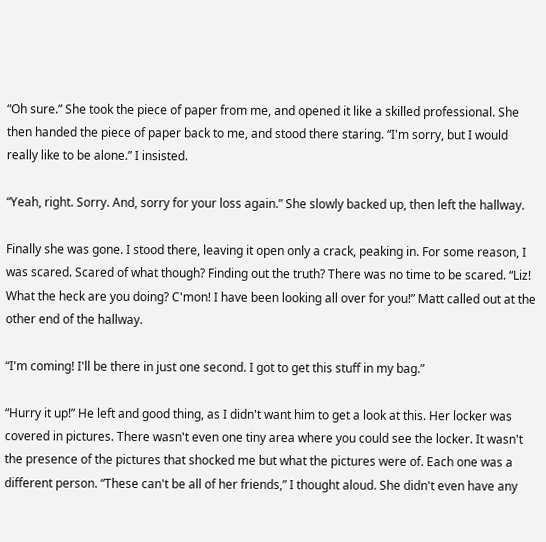“Oh sure.” She took the piece of paper from me, and opened it like a skilled professional. She then handed the piece of paper back to me, and stood there staring. “I'm sorry, but I would really like to be alone.” I insisted.

“Yeah, right. Sorry. And, sorry for your loss again.” She slowly backed up, then left the hallway.

Finally she was gone. I stood there, leaving it open only a crack, peaking in. For some reason, I was scared. Scared of what though? Finding out the truth? There was no time to be scared. “Liz! What the heck are you doing? C'mon! I have been looking all over for you!” Matt called out at the other end of the hallway.

“I'm coming! I'll be there in just one second. I got to get this stuff in my bag.”

“Hurry it up!” He left and good thing, as I didn't want him to get a look at this. Her locker was covered in pictures. There wasn't even one tiny area where you could see the locker. It wasn't the presence of the pictures that shocked me but what the pictures were of. Each one was a different person. “These can't be all of her friends,” I thought aloud. She didn't even have any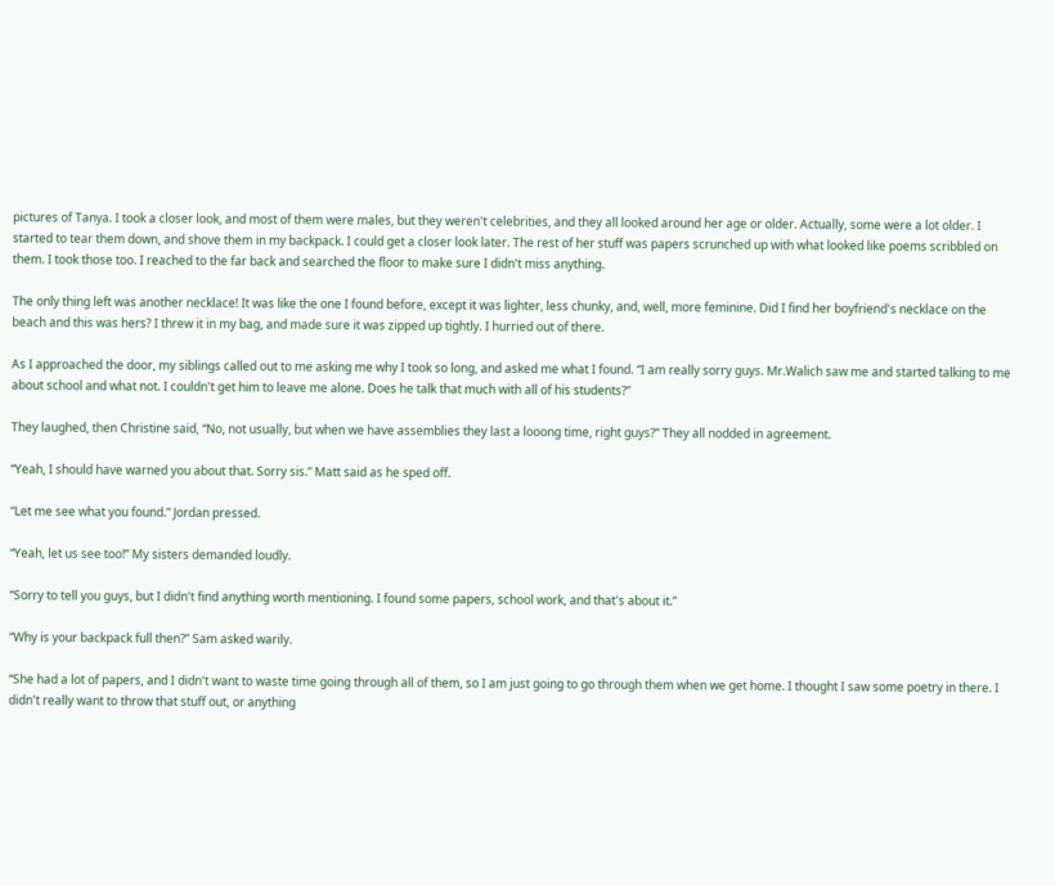pictures of Tanya. I took a closer look, and most of them were males, but they weren't celebrities, and they all looked around her age or older. Actually, some were a lot older. I started to tear them down, and shove them in my backpack. I could get a closer look later. The rest of her stuff was papers scrunched up with what looked like poems scribbled on them. I took those too. I reached to the far back and searched the floor to make sure I didn't miss anything.

The only thing left was another necklace! It was like the one I found before, except it was lighter, less chunky, and, well, more feminine. Did I find her boyfriend's necklace on the beach and this was hers? I threw it in my bag, and made sure it was zipped up tightly. I hurried out of there.

As I approached the door, my siblings called out to me asking me why I took so long, and asked me what I found. “I am really sorry guys. Mr.Walich saw me and started talking to me about school and what not. I couldn't get him to leave me alone. Does he talk that much with all of his students?”

They laughed, then Christine said, “No, not usually, but when we have assemblies they last a looong time, right guys?” They all nodded in agreement.

“Yeah, I should have warned you about that. Sorry sis.” Matt said as he sped off.

“Let me see what you found.” Jordan pressed.

“Yeah, let us see too!” My sisters demanded loudly.

“Sorry to tell you guys, but I didn't find anything worth mentioning. I found some papers, school work, and that's about it.”

“Why is your backpack full then?” Sam asked warily.

“She had a lot of papers, and I didn't want to waste time going through all of them, so I am just going to go through them when we get home. I thought I saw some poetry in there. I didn't really want to throw that stuff out, or anything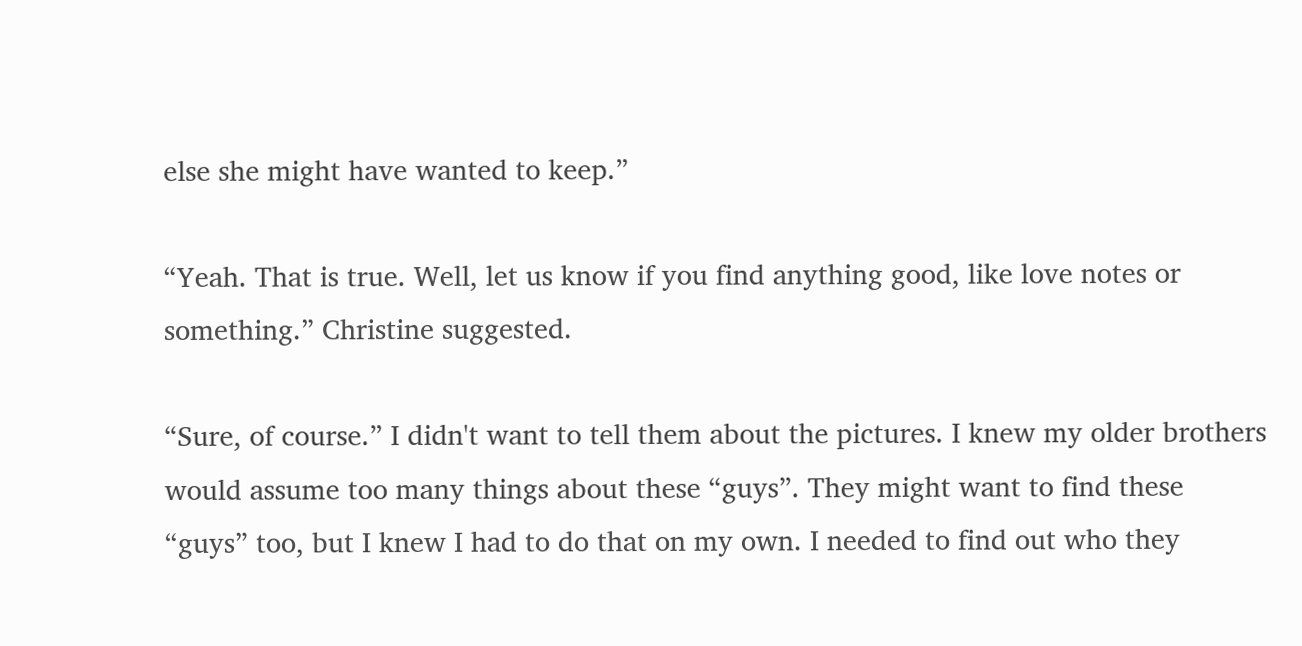else she might have wanted to keep.”

“Yeah. That is true. Well, let us know if you find anything good, like love notes or something.” Christine suggested.

“Sure, of course.” I didn't want to tell them about the pictures. I knew my older brothers would assume too many things about these “guys”. They might want to find these “guys” too, but I knew I had to do that on my own. I needed to find out who they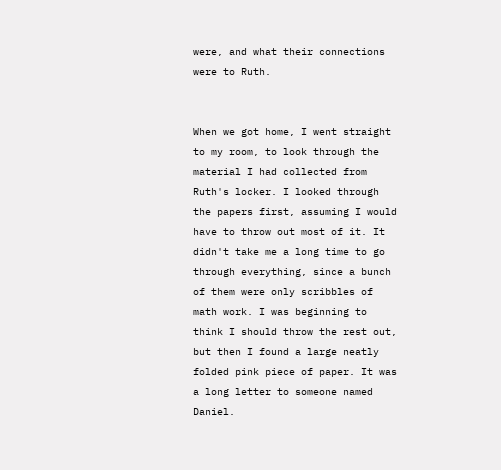were, and what their connections were to Ruth.


When we got home, I went straight to my room, to look through the material I had collected from Ruth's locker. I looked through the papers first, assuming I would have to throw out most of it. It didn't take me a long time to go through everything, since a bunch of them were only scribbles of math work. I was beginning to think I should throw the rest out, but then I found a large neatly folded pink piece of paper. It was a long letter to someone named Daniel.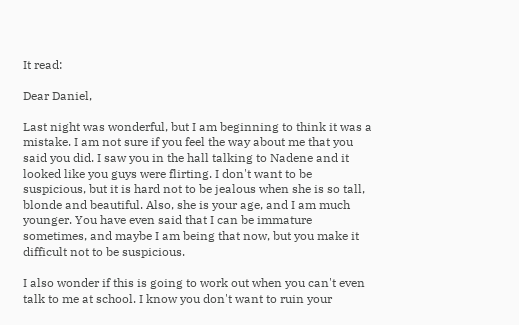It read:

Dear Daniel,

Last night was wonderful, but I am beginning to think it was a mistake. I am not sure if you feel the way about me that you said you did. I saw you in the hall talking to Nadene and it looked like you guys were flirting. I don't want to be suspicious, but it is hard not to be jealous when she is so tall, blonde and beautiful. Also, she is your age, and I am much younger. You have even said that I can be immature sometimes, and maybe I am being that now, but you make it difficult not to be suspicious.

I also wonder if this is going to work out when you can't even talk to me at school. I know you don't want to ruin your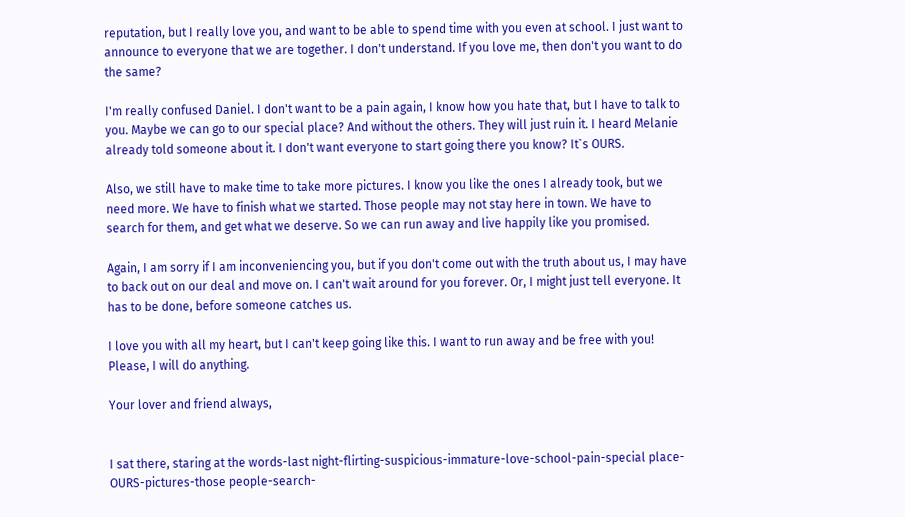reputation, but I really love you, and want to be able to spend time with you even at school. I just want to announce to everyone that we are together. I don't understand. If you love me, then don't you want to do the same?

I'm really confused Daniel. I don't want to be a pain again, I know how you hate that, but I have to talk to you. Maybe we can go to our special place? And without the others. They will just ruin it. I heard Melanie already told someone about it. I don't want everyone to start going there you know? It`s OURS.

Also, we still have to make time to take more pictures. I know you like the ones I already took, but we need more. We have to finish what we started. Those people may not stay here in town. We have to search for them, and get what we deserve. So we can run away and live happily like you promised.

Again, I am sorry if I am inconveniencing you, but if you don't come out with the truth about us, I may have to back out on our deal and move on. I can't wait around for you forever. Or, I might just tell everyone. It has to be done, before someone catches us.

I love you with all my heart, but I can't keep going like this. I want to run away and be free with you! Please, I will do anything.

Your lover and friend always,


I sat there, staring at the words-last night-flirting-suspicious-immature-love-school-pain-special place-OURS-pictures-those people-search-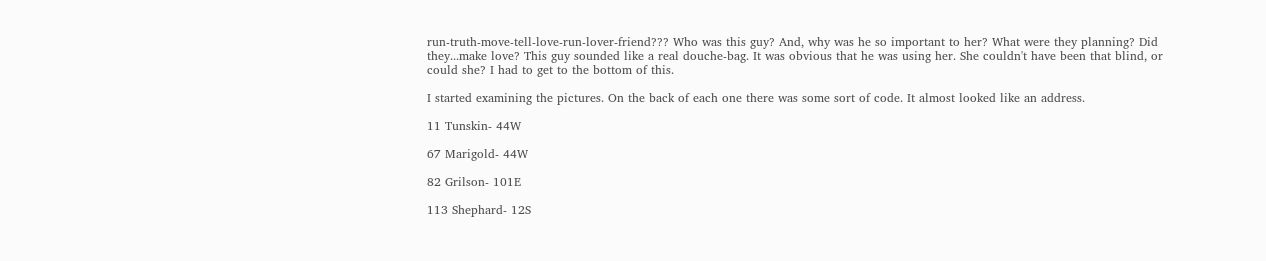run-truth-move-tell-love-run-lover-friend??? Who was this guy? And, why was he so important to her? What were they planning? Did they...make love? This guy sounded like a real douche-bag. It was obvious that he was using her. She couldn't have been that blind, or could she? I had to get to the bottom of this.

I started examining the pictures. On the back of each one there was some sort of code. It almost looked like an address.

11 Tunskin- 44W

67 Marigold- 44W

82 Grilson- 101E

113 Shephard- 12S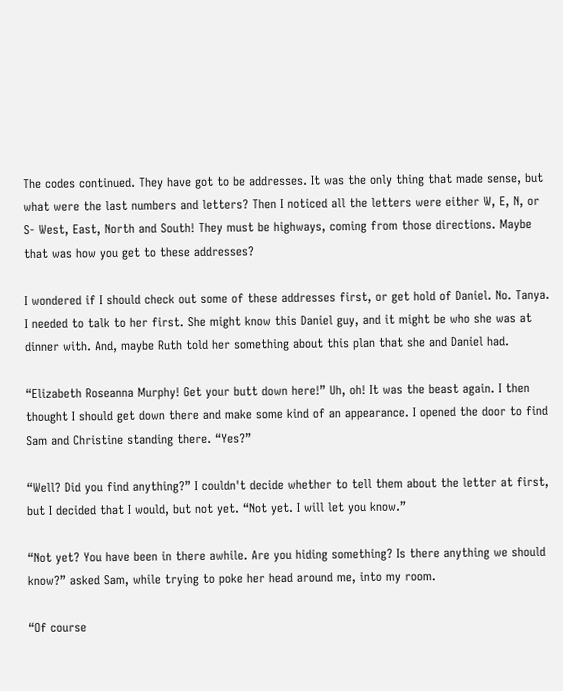The codes continued. They have got to be addresses. It was the only thing that made sense, but what were the last numbers and letters? Then I noticed all the letters were either W, E, N, or S- West, East, North and South! They must be highways, coming from those directions. Maybe that was how you get to these addresses?

I wondered if I should check out some of these addresses first, or get hold of Daniel. No. Tanya. I needed to talk to her first. She might know this Daniel guy, and it might be who she was at dinner with. And, maybe Ruth told her something about this plan that she and Daniel had.

“Elizabeth Roseanna Murphy! Get your butt down here!” Uh, oh! It was the beast again. I then thought I should get down there and make some kind of an appearance. I opened the door to find Sam and Christine standing there. “Yes?”

“Well? Did you find anything?” I couldn't decide whether to tell them about the letter at first, but I decided that I would, but not yet. “Not yet. I will let you know.”

“Not yet? You have been in there awhile. Are you hiding something? Is there anything we should know?” asked Sam, while trying to poke her head around me, into my room.

“Of course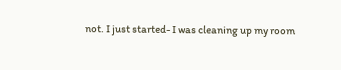not. I just started- I was cleaning up my room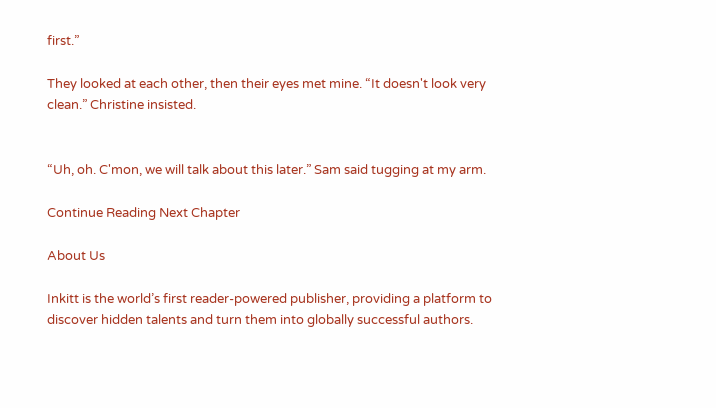first.”

They looked at each other, then their eyes met mine. “It doesn't look very clean.” Christine insisted.


“Uh, oh. C'mon, we will talk about this later.” Sam said tugging at my arm.

Continue Reading Next Chapter

About Us

Inkitt is the world’s first reader-powered publisher, providing a platform to discover hidden talents and turn them into globally successful authors.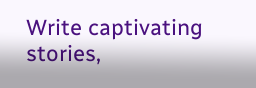Write captivating stories,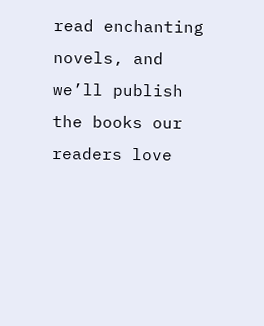read enchanting novels, and we’ll publish the books our readers love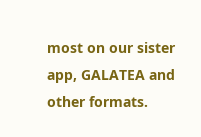most on our sister app, GALATEA and other formats.